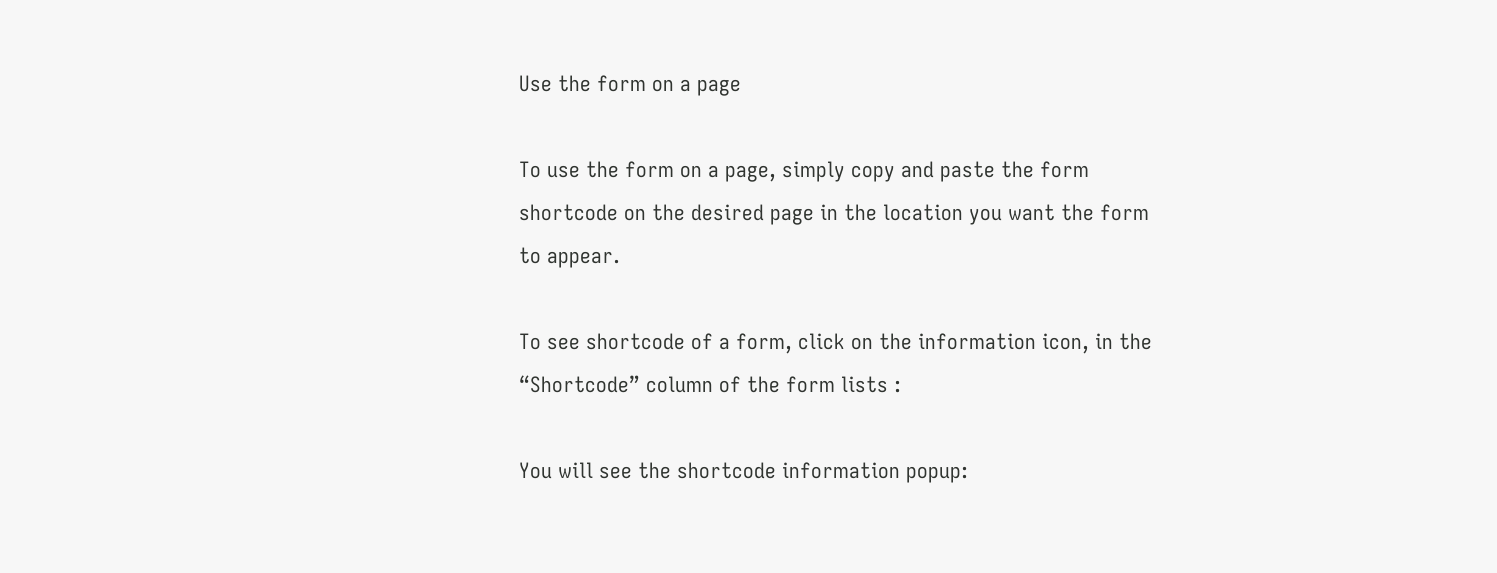Use the form on a page

To use the form on a page, simply copy and paste the form shortcode on the desired page in the location you want the form to appear.

To see shortcode of a form, click on the information icon, in the “Shortcode” column of the form lists :

You will see the shortcode information popup: